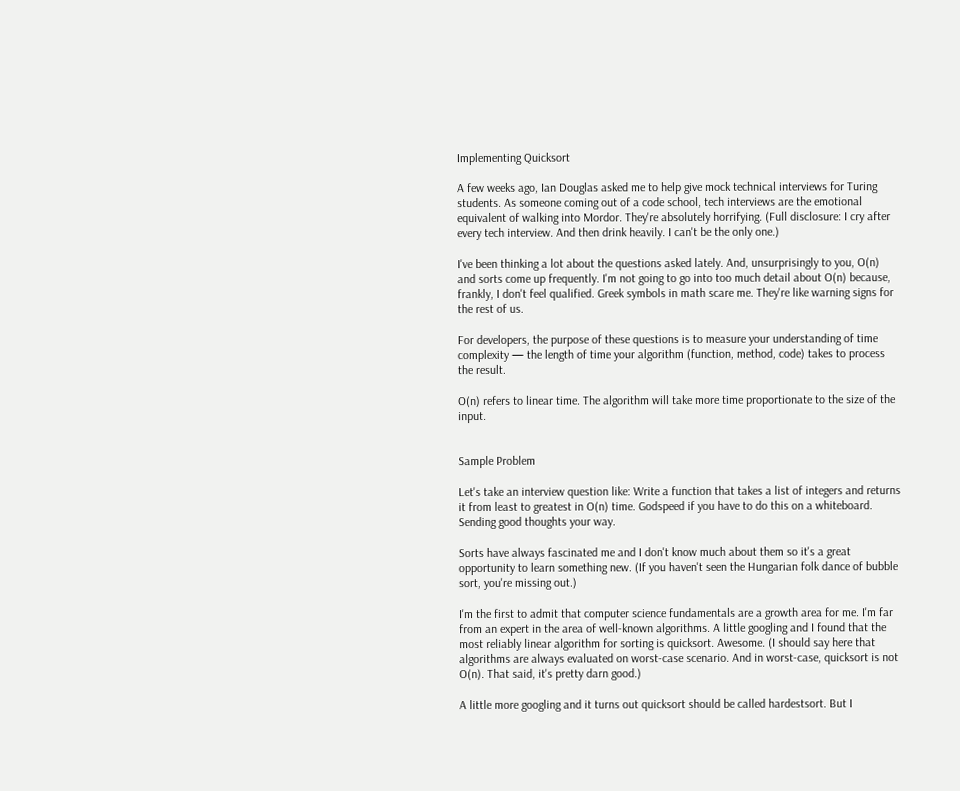Implementing Quicksort

A few weeks ago, Ian Douglas asked me to help give mock technical interviews for Turing students. As someone coming out of a code school, tech interviews are the emotional equivalent of walking into Mordor. They're absolutely horrifying. (Full disclosure: I cry after every tech interview. And then drink heavily. I can't be the only one.)

I've been thinking a lot about the questions asked lately. And, unsurprisingly to you, O(n) and sorts come up frequently. I'm not going to go into too much detail about O(n) because, frankly, I don't feel qualified. Greek symbols in math scare me. They're like warning signs for the rest of us.

For developers, the purpose of these questions is to measure your understanding of time complexity — the length of time your algorithm (function, method, code) takes to process the result.

O(n) refers to linear time. The algorithm will take more time proportionate to the size of the input.


Sample Problem

Let's take an interview question like: Write a function that takes a list of integers and returns it from least to greatest in O(n) time. Godspeed if you have to do this on a whiteboard. Sending good thoughts your way.

Sorts have always fascinated me and I don't know much about them so it's a great opportunity to learn something new. (If you haven't seen the Hungarian folk dance of bubble sort, you're missing out.)

I'm the first to admit that computer science fundamentals are a growth area for me. I'm far from an expert in the area of well-known algorithms. A little googling and I found that the most reliably linear algorithm for sorting is quicksort. Awesome. (I should say here that algorithms are always evaluated on worst-case scenario. And in worst-case, quicksort is not O(n). That said, it's pretty darn good.)

A little more googling and it turns out quicksort should be called hardestsort. But I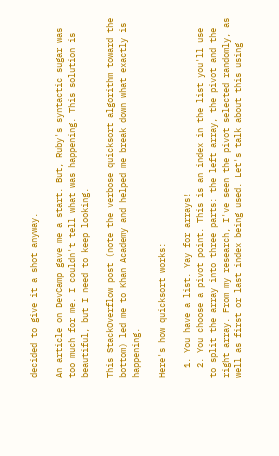decided to give it a shot anyway.

An article on DevCamp gave me a start. But, Ruby's syntactic sugar was too much for me. I couldn't tell what was happening. This solution is beautiful, but I need to keep looking.

This StackOverflow post (note the verbose quicksort algorithm toward the bottom) led me to Khan Academy and helped me break down what exactly is happening.

Here's how quicksort works:

  1. You have a list. Yay for arrays!
  2. You choose a pivot point. This is an index in the list you'll use to split the array into three parts: the left array, the pivot and the right array. From my research, I've seen the pivot selected randomly, as well as first or last index being used. Let's talk about this using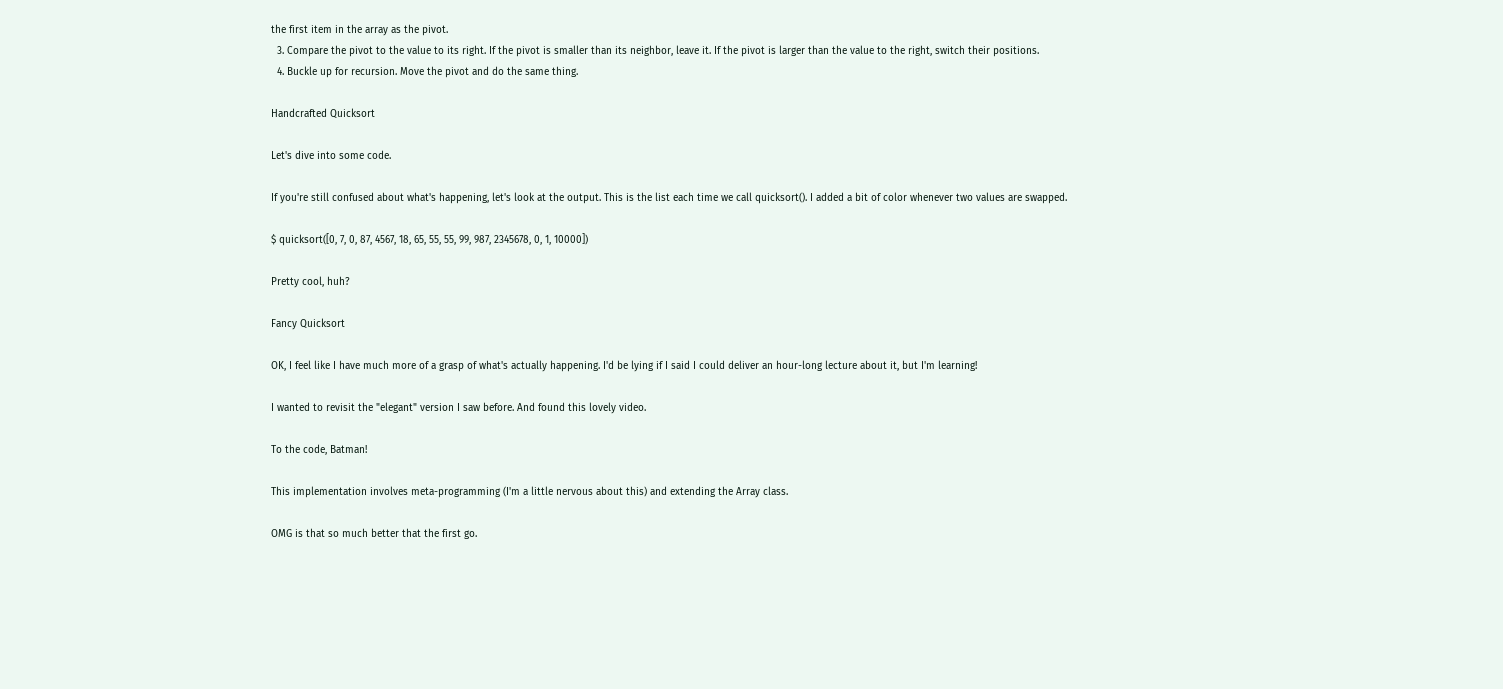the first item in the array as the pivot.
  3. Compare the pivot to the value to its right. If the pivot is smaller than its neighbor, leave it. If the pivot is larger than the value to the right, switch their positions.
  4. Buckle up for recursion. Move the pivot and do the same thing.

Handcrafted Quicksort

Let's dive into some code.

If you're still confused about what's happening, let's look at the output. This is the list each time we call quicksort(). I added a bit of color whenever two values are swapped.

$ quicksort([0, 7, 0, 87, 4567, 18, 65, 55, 55, 99, 987, 2345678, 0, 1, 10000])

Pretty cool, huh?

Fancy Quicksort

OK, I feel like I have much more of a grasp of what's actually happening. I'd be lying if I said I could deliver an hour-long lecture about it, but I'm learning!

I wanted to revisit the "elegant" version I saw before. And found this lovely video.

To the code, Batman!

This implementation involves meta-programming (I'm a little nervous about this) and extending the Array class.

OMG is that so much better that the first go.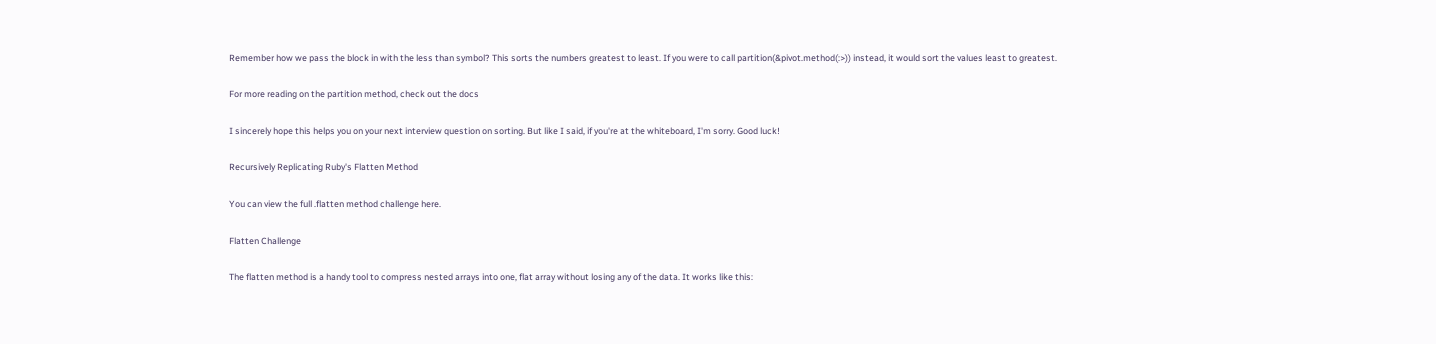Remember how we pass the block in with the less than symbol? This sorts the numbers greatest to least. If you were to call partition(&pivot.method(:>)) instead, it would sort the values least to greatest.

For more reading on the partition method, check out the docs

I sincerely hope this helps you on your next interview question on sorting. But like I said, if you're at the whiteboard, I'm sorry. Good luck!

Recursively Replicating Ruby's Flatten Method

You can view the full .flatten method challenge here.

Flatten Challenge

The flatten method is a handy tool to compress nested arrays into one, flat array without losing any of the data. It works like this: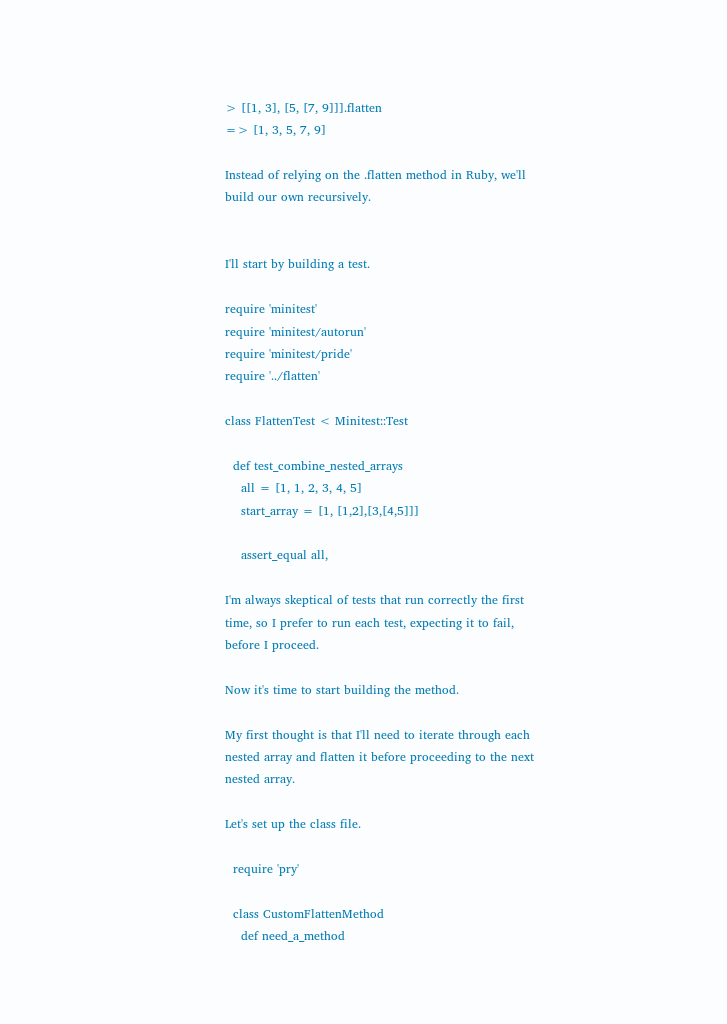> [[1, 3], [5, [7, 9]]].flatten
=> [1, 3, 5, 7, 9]

Instead of relying on the .flatten method in Ruby, we'll build our own recursively.


I'll start by building a test.

require 'minitest'
require 'minitest/autorun'
require 'minitest/pride'
require '../flatten'

class FlattenTest < Minitest::Test

  def test_combine_nested_arrays
    all = [1, 1, 2, 3, 4, 5]
    start_array = [1, [1,2],[3,[4,5]]]

    assert_equal all,

I'm always skeptical of tests that run correctly the first time, so I prefer to run each test, expecting it to fail, before I proceed.

Now it's time to start building the method.

My first thought is that I'll need to iterate through each nested array and flatten it before proceeding to the next nested array.

Let's set up the class file.

  require 'pry'

  class CustomFlattenMethod
    def need_a_method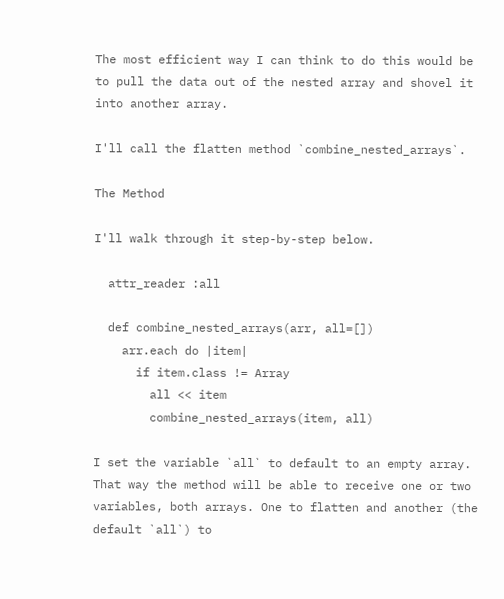The most efficient way I can think to do this would be to pull the data out of the nested array and shovel it into another array.

I'll call the flatten method `combine_nested_arrays`.

The Method

I'll walk through it step-by-step below.

  attr_reader :all

  def combine_nested_arrays(arr, all=[])
    arr.each do |item|
      if item.class != Array
        all << item
        combine_nested_arrays(item, all)

I set the variable `all` to default to an empty array. That way the method will be able to receive one or two variables, both arrays. One to flatten and another (the default `all`) to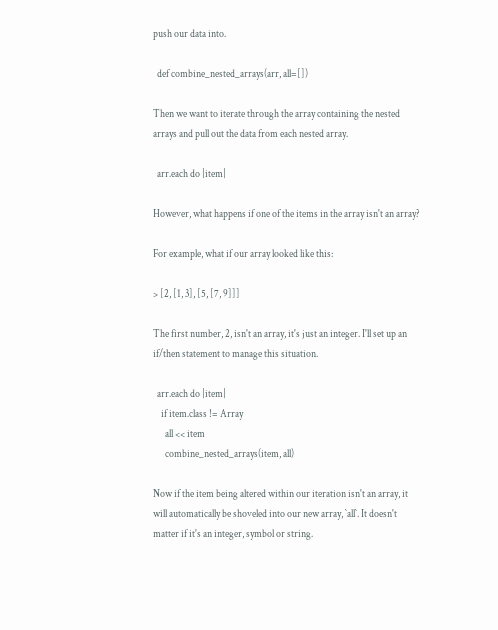push our data into.

  def combine_nested_arrays(arr, all=[])

Then we want to iterate through the array containing the nested arrays and pull out the data from each nested array.

  arr.each do |item|

However, what happens if one of the items in the array isn't an array?

For example, what if our array looked like this:

> [2, [1, 3], [5, [7, 9]]]

The first number, 2, isn't an array, it's just an integer. I'll set up an if/then statement to manage this situation.

  arr.each do |item|
    if item.class != Array
      all << item
      combine_nested_arrays(item, all)

Now if the item being altered within our iteration isn't an array, it will automatically be shoveled into our new array, `all`. It doesn't matter if it's an integer, symbol or string.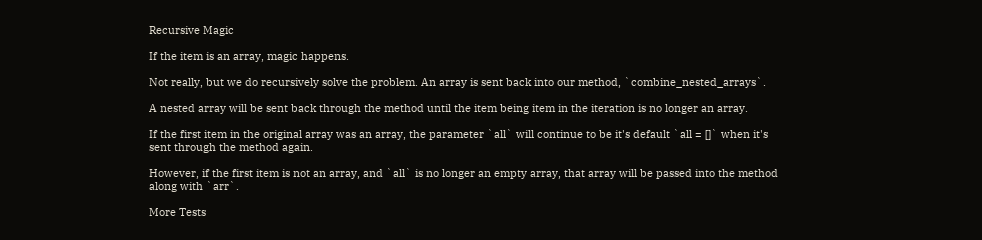Recursive Magic

If the item is an array, magic happens.

Not really, but we do recursively solve the problem. An array is sent back into our method, `combine_nested_arrays`.

A nested array will be sent back through the method until the item being item in the iteration is no longer an array.

If the first item in the original array was an array, the parameter `all` will continue to be it's default `all = []` when it's sent through the method again.

However, if the first item is not an array, and `all` is no longer an empty array, that array will be passed into the method along with `arr`.

More Tests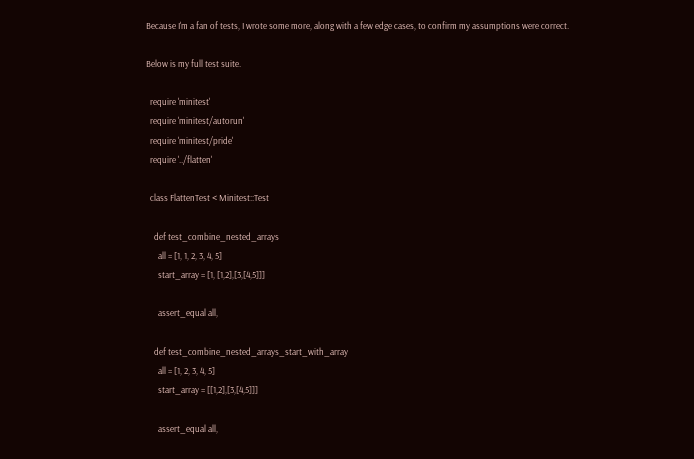Because I'm a fan of tests, I wrote some more, along with a few edge cases, to confirm my assumptions were correct.

Below is my full test suite.

  require 'minitest'
  require 'minitest/autorun'
  require 'minitest/pride'
  require '../flatten'

  class FlattenTest < Minitest::Test

    def test_combine_nested_arrays
      all = [1, 1, 2, 3, 4, 5]
      start_array = [1, [1,2],[3,[4,5]]]

      assert_equal all,

    def test_combine_nested_arrays_start_with_array
      all = [1, 2, 3, 4, 5]
      start_array = [[1,2],[3,[4,5]]]

      assert_equal all,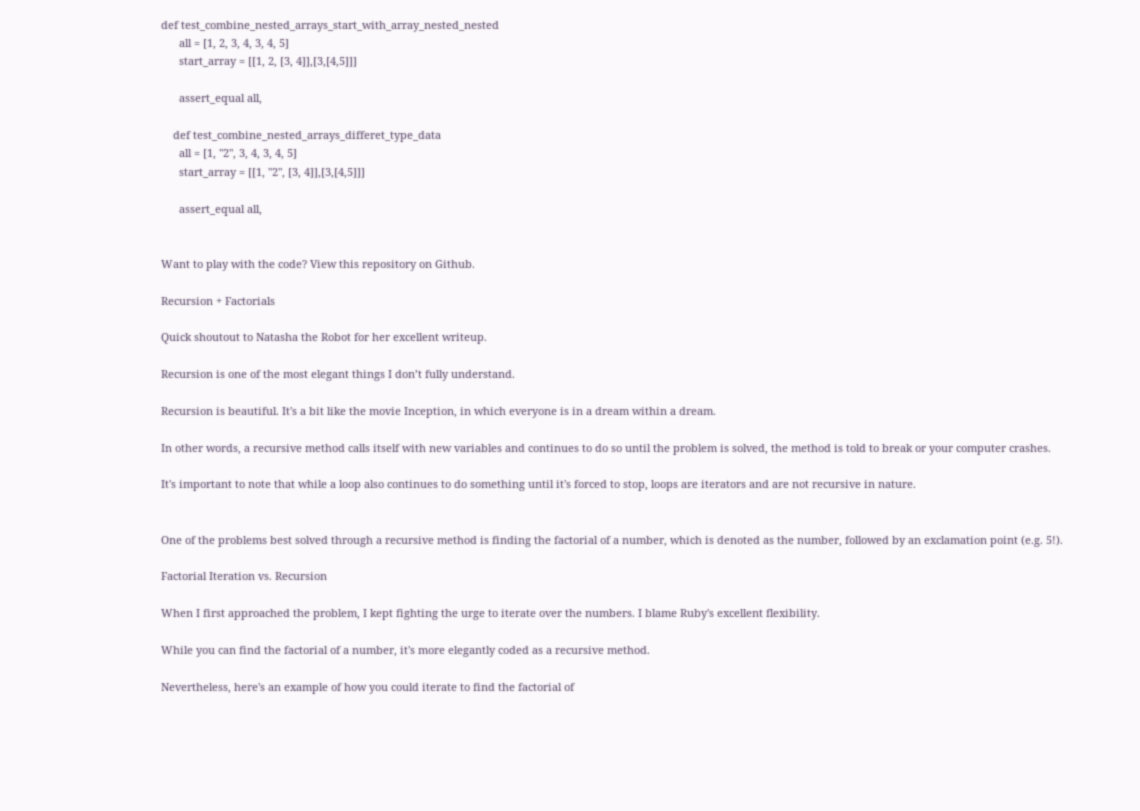def test_combine_nested_arrays_start_with_array_nested_nested
      all = [1, 2, 3, 4, 3, 4, 5]
      start_array = [[1, 2, [3, 4]],[3,[4,5]]]

      assert_equal all,

    def test_combine_nested_arrays_differet_type_data
      all = [1, "2", 3, 4, 3, 4, 5]
      start_array = [[1, "2", [3, 4]],[3,[4,5]]]

      assert_equal all,


Want to play with the code? View this repository on Github.

Recursion + Factorials

Quick shoutout to Natasha the Robot for her excellent writeup.

Recursion is one of the most elegant things I don’t fully understand.

Recursion is beautiful. It's a bit like the movie Inception, in which everyone is in a dream within a dream.

In other words, a recursive method calls itself with new variables and continues to do so until the problem is solved, the method is told to break or your computer crashes.

It's important to note that while a loop also continues to do something until it's forced to stop, loops are iterators and are not recursive in nature.


One of the problems best solved through a recursive method is finding the factorial of a number, which is denoted as the number, followed by an exclamation point (e.g. 5!).

Factorial Iteration vs. Recursion

When I first approached the problem, I kept fighting the urge to iterate over the numbers. I blame Ruby's excellent flexibility.

While you can find the factorial of a number, it's more elegantly coded as a recursive method.

Nevertheless, here's an example of how you could iterate to find the factorial of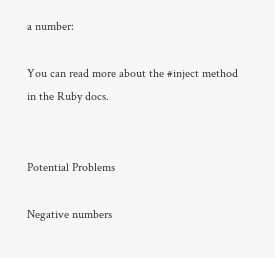a number:

You can read more about the #inject method in the Ruby docs.


Potential Problems

Negative numbers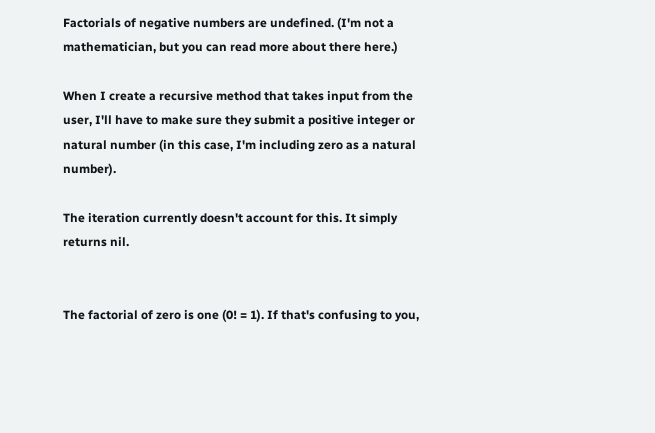Factorials of negative numbers are undefined. (I'm not a mathematician, but you can read more about there here.)

When I create a recursive method that takes input from the user, I'll have to make sure they submit a positive integer or natural number (in this case, I'm including zero as a natural number).

The iteration currently doesn't account for this. It simply returns nil.


The factorial of zero is one (0! = 1). If that's confusing to you,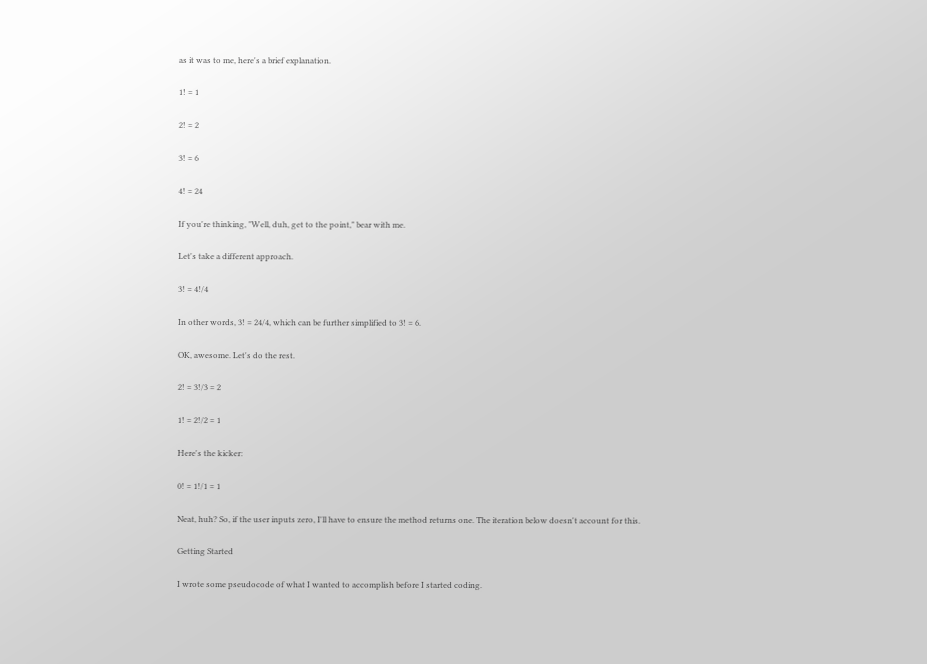as it was to me, here's a brief explanation.

1! = 1

2! = 2

3! = 6

4! = 24

If you're thinking, "Well, duh, get to the point," bear with me.

Let's take a different approach.

3! = 4!/4

In other words, 3! = 24/4, which can be further simplified to 3! = 6.

OK, awesome. Let's do the rest.

2! = 3!/3 = 2

1! = 2!/2 = 1

Here's the kicker:

0! = 1!/1 = 1

Neat, huh? So, if the user inputs zero, I'll have to ensure the method returns one. The iteration below doesn't account for this.

Getting Started

I wrote some pseudocode of what I wanted to accomplish before I started coding.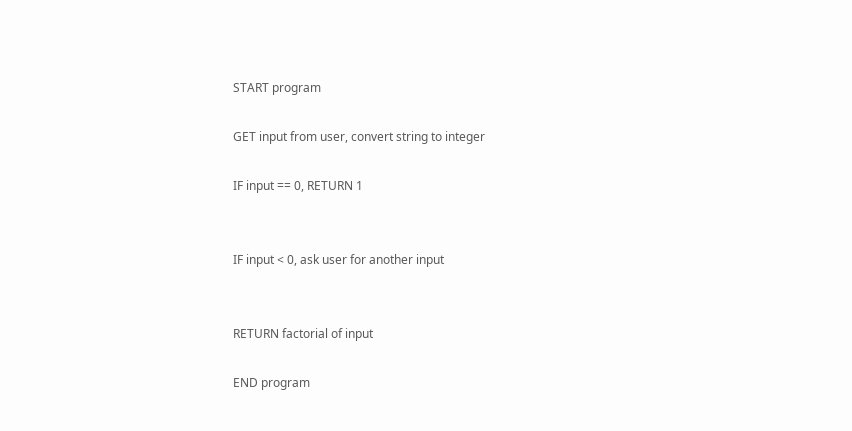START program

GET input from user, convert string to integer

IF input == 0, RETURN 1


IF input < 0, ask user for another input


RETURN factorial of input

END program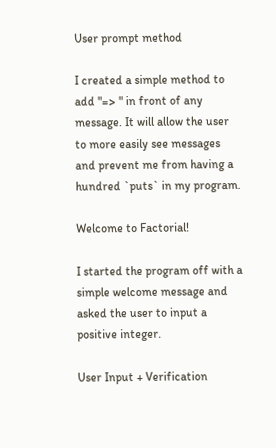User prompt method

I created a simple method to add "=> " in front of any message. It will allow the user to more easily see messages and prevent me from having a hundred `puts` in my program.

Welcome to Factorial!

I started the program off with a simple welcome message and asked the user to input a positive integer.

User Input + Verification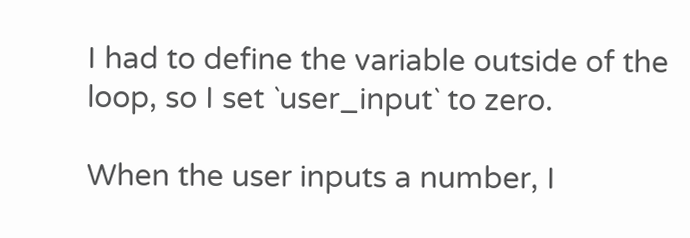I had to define the variable outside of the loop, so I set `user_input` to zero.

When the user inputs a number, I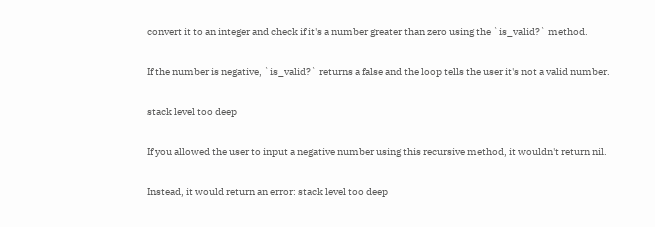convert it to an integer and check if it's a number greater than zero using the `is_valid?` method.

If the number is negative, `is_valid?` returns a false and the loop tells the user it's not a valid number.

stack level too deep

If you allowed the user to input a negative number using this recursive method, it wouldn't return nil.

Instead, it would return an error: stack level too deep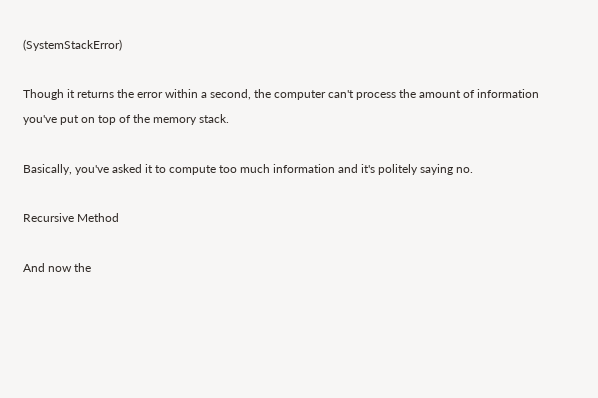(SystemStackError)

Though it returns the error within a second, the computer can't process the amount of information you've put on top of the memory stack.

Basically, you've asked it to compute too much information and it's politely saying no.

Recursive Method

And now the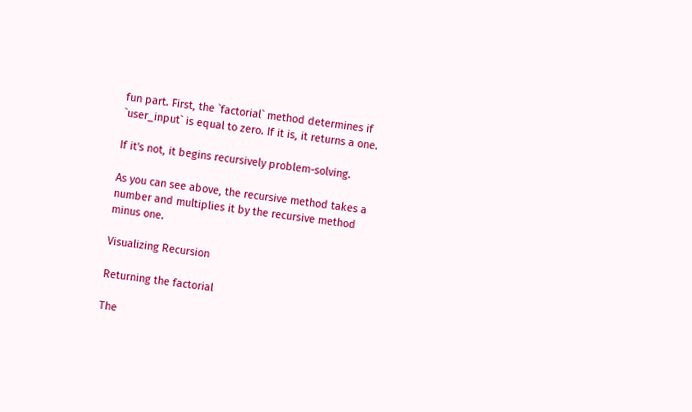fun part. First, the `factorial` method determines if `user_input` is equal to zero. If it is, it returns a one.

If it's not, it begins recursively problem-solving.

As you can see above, the recursive method takes a number and multiplies it by the recursive method minus one.

Visualizing Recursion

Returning the factorial

The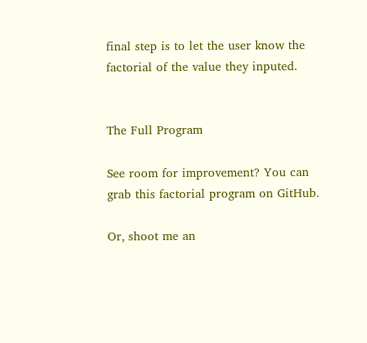final step is to let the user know the factorial of the value they inputed.


The Full Program

See room for improvement? You can grab this factorial program on GitHub.

Or, shoot me an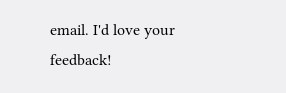email. I'd love your feedback!